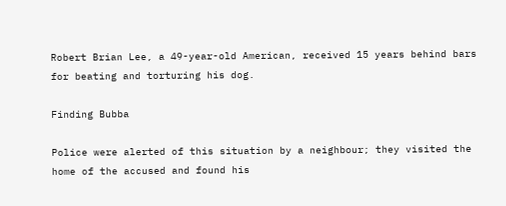Robert Brian Lee, a 49-year-old American, received 15 years behind bars for beating and torturing his dog.

Finding Bubba

Police were alerted of this situation by a neighbour; they visited the home of the accused and found his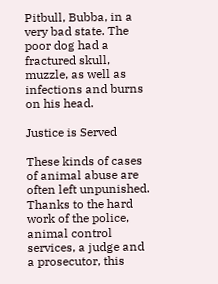Pitbull, Bubba, in a very bad state. The poor dog had a fractured skull, muzzle, as well as infections and burns on his head.

Justice is Served

These kinds of cases of animal abuse are often left unpunished. Thanks to the hard work of the police, animal control services, a judge and a prosecutor, this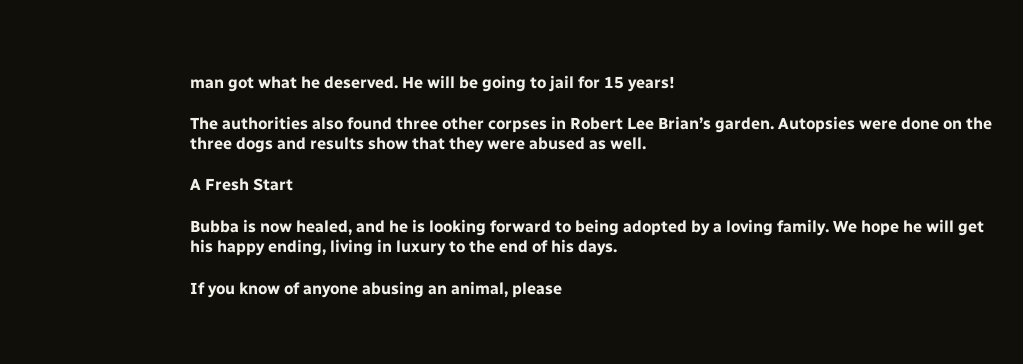man got what he deserved. He will be going to jail for 15 years!

The authorities also found three other corpses in Robert Lee Brian’s garden. Autopsies were done on the three dogs and results show that they were abused as well.

A Fresh Start

Bubba is now healed, and he is looking forward to being adopted by a loving family. We hope he will get his happy ending, living in luxury to the end of his days.

If you know of anyone abusing an animal, please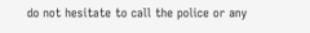do not hesitate to call the police or any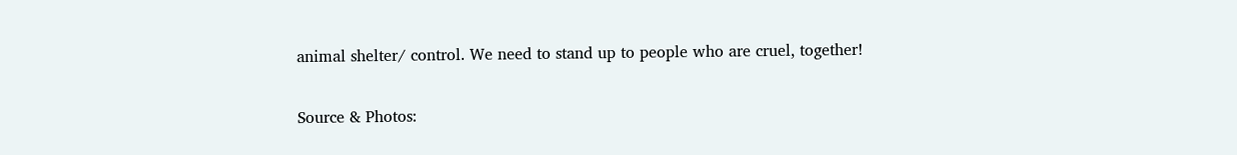animal shelter/ control. We need to stand up to people who are cruel, together!

Source & Photos: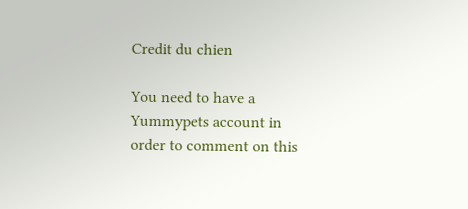Credit du chien

You need to have a Yummypets account in order to comment on this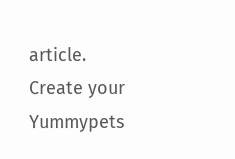article.
Create your Yummypets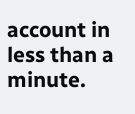account in less than a minute.